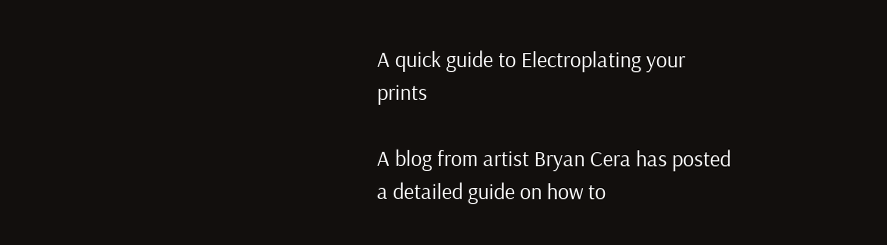A quick guide to Electroplating your prints

A blog from artist Bryan Cera has posted a detailed guide on how to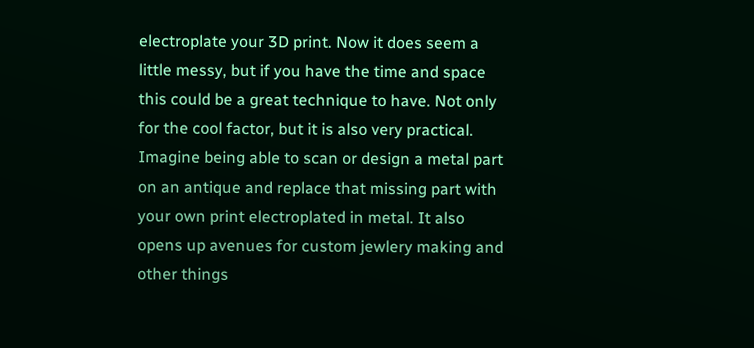electroplate your 3D print. Now it does seem a little messy, but if you have the time and space this could be a great technique to have. Not only for the cool factor, but it is also very practical. Imagine being able to scan or design a metal part on an antique and replace that missing part with your own print electroplated in metal. It also opens up avenues for custom jewlery making and other things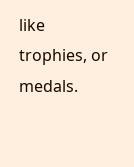like trophies, or medals.